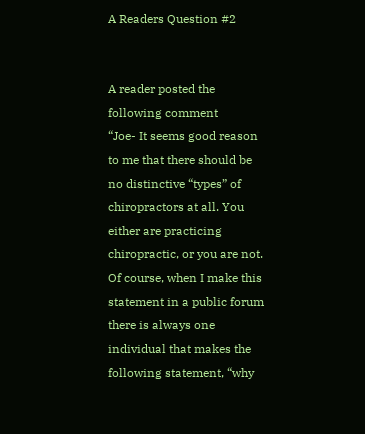A Readers Question #2


A reader posted the following comment
“Joe- It seems good reason to me that there should be no distinctive “types” of chiropractors at all. You either are practicing chiropractic, or you are not. Of course, when I make this statement in a public forum there is always one individual that makes the following statement, “why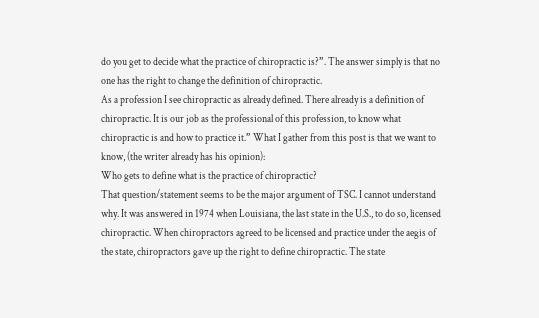do you get to decide what the practice of chiropractic is?”. The answer simply is that no one has the right to change the definition of chiropractic.
As a profession I see chiropractic as already defined. There already is a definition of chiropractic. It is our job as the professional of this profession, to know what chiropractic is and how to practice it.” What I gather from this post is that we want to know, (the writer already has his opinion):
Who gets to define what is the practice of chiropractic?
That question/statement seems to be the major argument of TSC. I cannot understand why. It was answered in 1974 when Louisiana, the last state in the U.S., to do so, licensed chiropractic. When chiropractors agreed to be licensed and practice under the aegis of the state, chiropractors gave up the right to define chiropractic. The state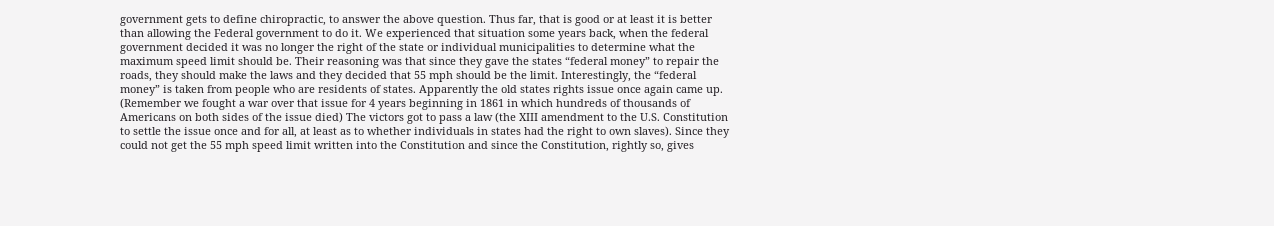government gets to define chiropractic, to answer the above question. Thus far, that is good or at least it is better than allowing the Federal government to do it. We experienced that situation some years back, when the federal government decided it was no longer the right of the state or individual municipalities to determine what the maximum speed limit should be. Their reasoning was that since they gave the states “federal money” to repair the roads, they should make the laws and they decided that 55 mph should be the limit. Interestingly, the “federal money” is taken from people who are residents of states. Apparently the old states rights issue once again came up. (Remember we fought a war over that issue for 4 years beginning in 1861 in which hundreds of thousands of Americans on both sides of the issue died) The victors got to pass a law (the XIII amendment to the U.S. Constitution to settle the issue once and for all, at least as to whether individuals in states had the right to own slaves). Since they could not get the 55 mph speed limit written into the Constitution and since the Constitution, rightly so, gives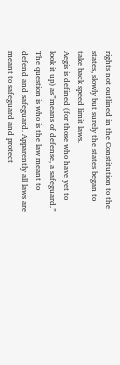rights not outlined in the Constitution to the states, slowly but surely the states began to take back speed limit laws.
Aegis is defined (for those who have yet to look it up) as”means of defense, a safeguard.” The question is who is the law meant to defend and safeguard. Apparently all laws are meant to safeguard and protect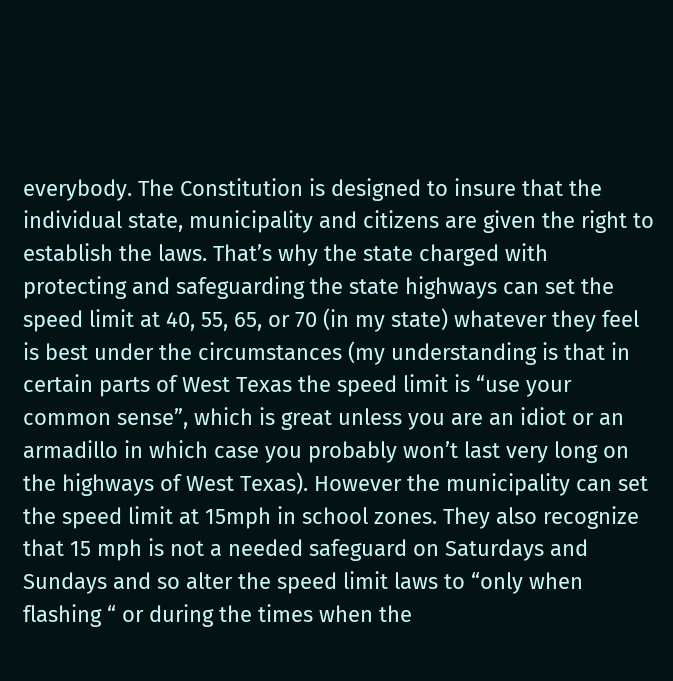everybody. The Constitution is designed to insure that the individual state, municipality and citizens are given the right to establish the laws. That’s why the state charged with protecting and safeguarding the state highways can set the speed limit at 40, 55, 65, or 70 (in my state) whatever they feel is best under the circumstances (my understanding is that in certain parts of West Texas the speed limit is “use your common sense”, which is great unless you are an idiot or an armadillo in which case you probably won’t last very long on the highways of West Texas). However the municipality can set the speed limit at 15mph in school zones. They also recognize that 15 mph is not a needed safeguard on Saturdays and Sundays and so alter the speed limit laws to “only when flashing “ or during the times when the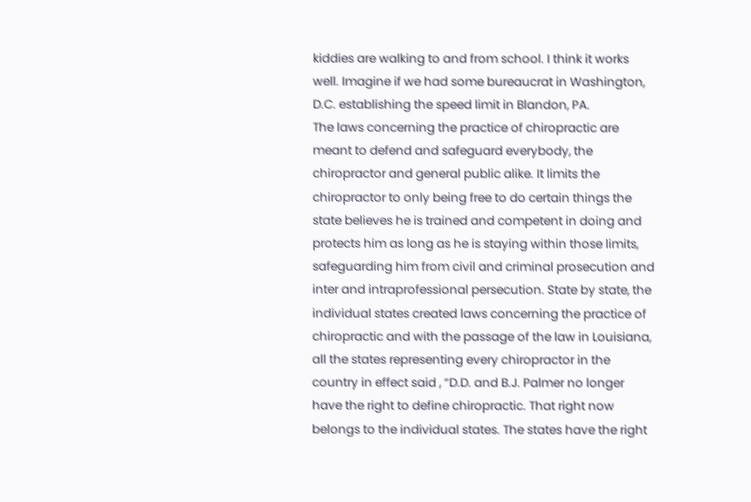kiddies are walking to and from school. I think it works well. Imagine if we had some bureaucrat in Washington, D.C. establishing the speed limit in Blandon, PA.
The laws concerning the practice of chiropractic are meant to defend and safeguard everybody, the chiropractor and general public alike. It limits the chiropractor to only being free to do certain things the state believes he is trained and competent in doing and protects him as long as he is staying within those limits, safeguarding him from civil and criminal prosecution and inter and intraprofessional persecution. State by state, the individual states created laws concerning the practice of chiropractic and with the passage of the law in Louisiana, all the states representing every chiropractor in the country in effect said , “D.D. and B.J. Palmer no longer have the right to define chiropractic. That right now belongs to the individual states. The states have the right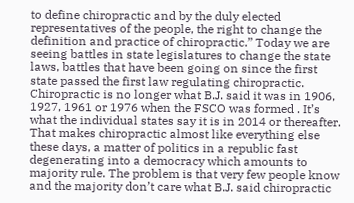to define chiropractic and by the duly elected representatives of the people, the right to change the definition and practice of chiropractic.” Today we are seeing battles in state legislatures to change the state laws, battles that have been going on since the first state passed the first law regulating chiropractic. Chiropractic is no longer what B.J. said it was in 1906, 1927, 1961 or 1976 when the FSCO was formed . It’s what the individual states say it is in 2014 or thereafter. That makes chiropractic almost like everything else these days, a matter of politics in a republic fast degenerating into a democracy which amounts to majority rule. The problem is that very few people know and the majority don’t care what B.J. said chiropractic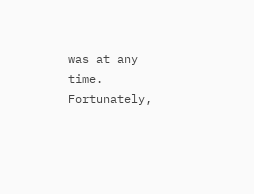was at any time. Fortunately,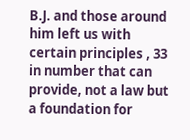B.J. and those around him left us with certain principles , 33 in number that can provide, not a law but a foundation for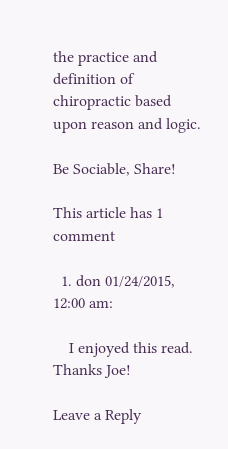the practice and definition of chiropractic based upon reason and logic.

Be Sociable, Share!

This article has 1 comment

  1. don 01/24/2015, 12:00 am:

    I enjoyed this read. Thanks Joe!

Leave a Reply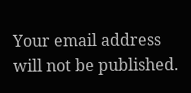Your email address will not be published.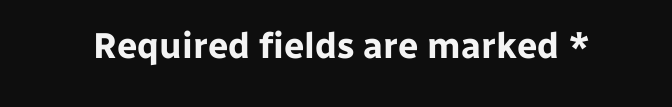Required fields are marked *